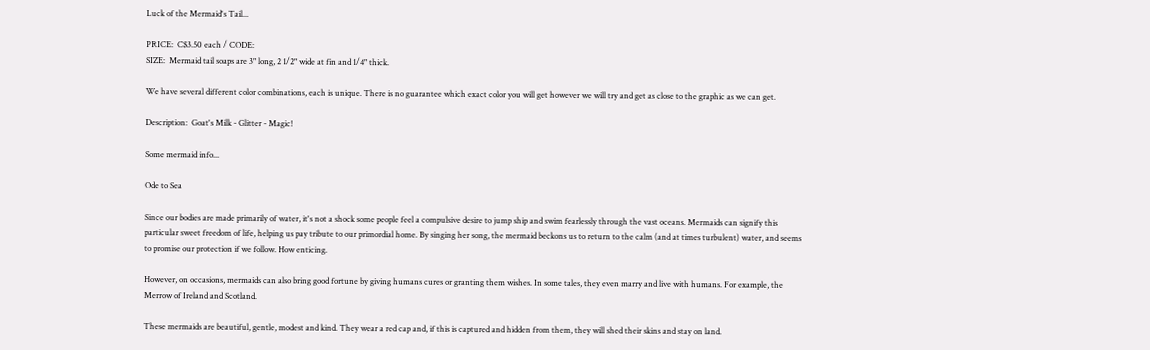Luck of the Mermaid's Tail...

PRICE:  C$3.50 each / CODE:
SIZE:  Mermaid tail soaps are 3" long, 2 1/2" wide at fin and 1/4" thick.

We have several different color combinations, each is unique. There is no guarantee which exact color you will get however we will try and get as close to the graphic as we can get.

Description:  Goat's Milk - Glitter - Magic!

Some mermaid info...

Ode to Sea

Since our bodies are made primarily of water, it's not a shock some people feel a compulsive desire to jump ship and swim fearlessly through the vast oceans. Mermaids can signify this particular sweet freedom of life, helping us pay tribute to our primordial home. By singing her song, the mermaid beckons us to return to the calm (and at times turbulent) water, and seems to promise our protection if we follow. How enticing.

However, on occasions, mermaids can also bring good fortune by giving humans cures or granting them wishes. In some tales, they even marry and live with humans. For example, the Merrow of Ireland and Scotland.

These mermaids are beautiful, gentle, modest and kind. They wear a red cap and, if this is captured and hidden from them, they will shed their skins and stay on land.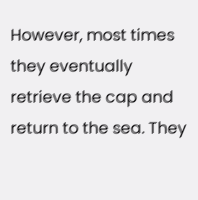However, most times they eventually retrieve the cap and return to the sea. They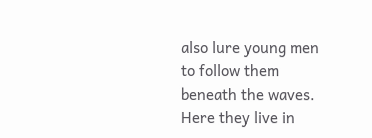also lure young men to follow them beneath the waves. Here they live in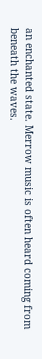an enchanted state. Merrow music is often heard coming from beneath the waves.